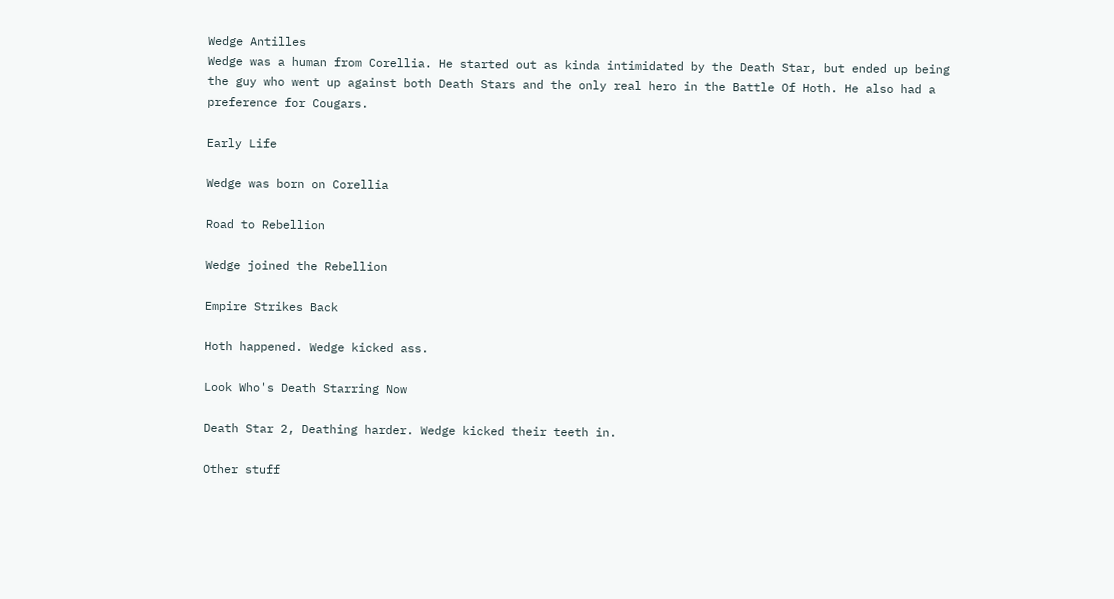Wedge Antilles
Wedge was a human from Corellia. He started out as kinda intimidated by the Death Star, but ended up being the guy who went up against both Death Stars and the only real hero in the Battle Of Hoth. He also had a preference for Cougars.

Early Life

Wedge was born on Corellia

Road to Rebellion

Wedge joined the Rebellion

Empire Strikes Back

Hoth happened. Wedge kicked ass.

Look Who's Death Starring Now

Death Star 2, Deathing harder. Wedge kicked their teeth in.

Other stuff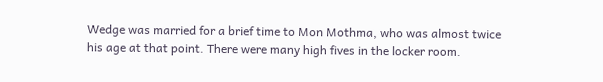Wedge was married for a brief time to Mon Mothma, who was almost twice his age at that point. There were many high fives in the locker room.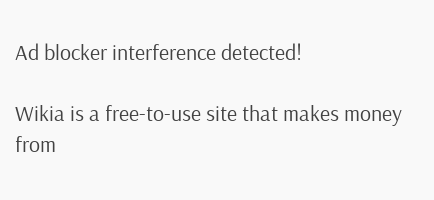Ad blocker interference detected!

Wikia is a free-to-use site that makes money from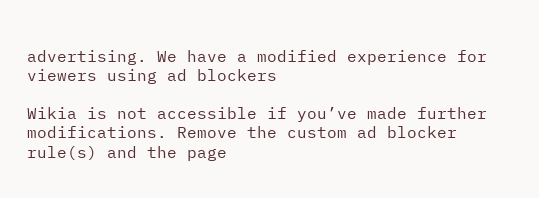advertising. We have a modified experience for viewers using ad blockers

Wikia is not accessible if you’ve made further modifications. Remove the custom ad blocker rule(s) and the page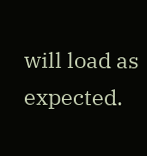will load as expected.